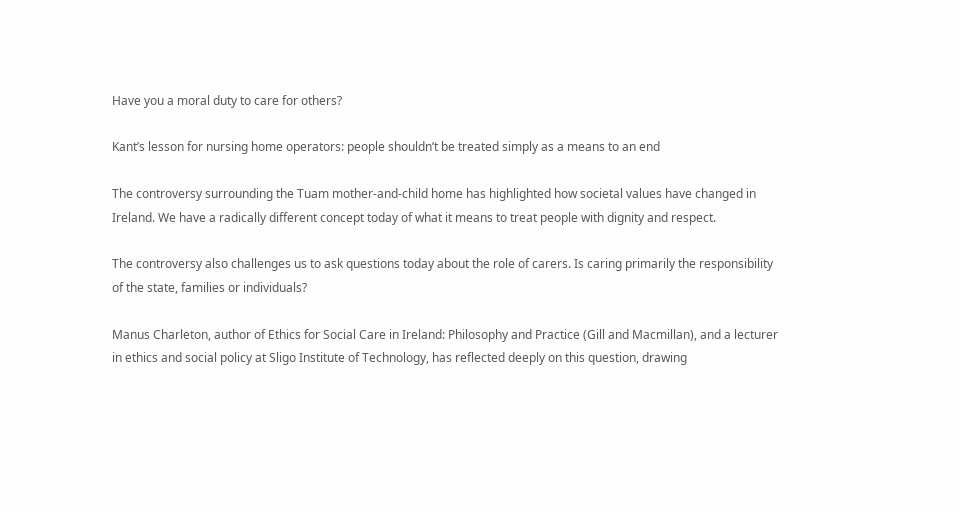Have you a moral duty to care for others?

Kant’s lesson for nursing home operators: people shouldn’t be treated simply as a means to an end

The controversy surrounding the Tuam mother-and-child home has highlighted how societal values have changed in Ireland. We have a radically different concept today of what it means to treat people with dignity and respect.

The controversy also challenges us to ask questions today about the role of carers. Is caring primarily the responsibility of the state, families or individuals?

Manus Charleton, author of Ethics for Social Care in Ireland: Philosophy and Practice (Gill and Macmillan), and a lecturer in ethics and social policy at Sligo Institute of Technology, has reflected deeply on this question, drawing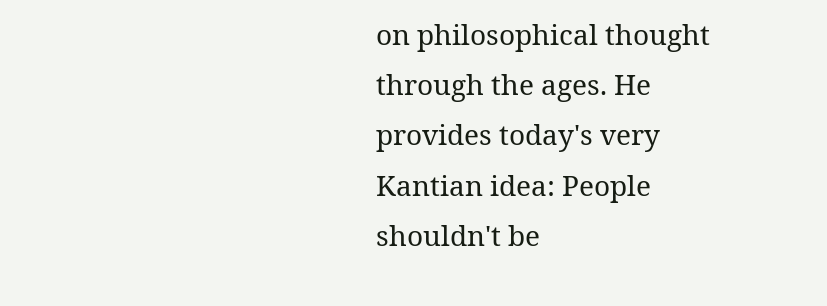on philosophical thought through the ages. He provides today's very Kantian idea: People shouldn't be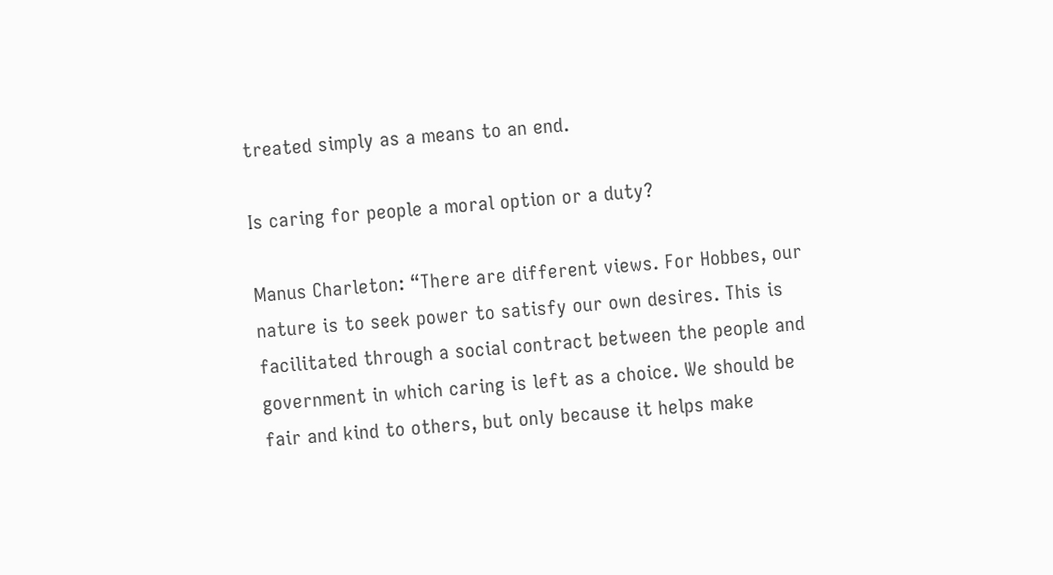treated simply as a means to an end.

Is caring for people a moral option or a duty?

Manus Charleton: “There are different views. For Hobbes, our nature is to seek power to satisfy our own desires. This is facilitated through a social contract between the people and government in which caring is left as a choice. We should be fair and kind to others, but only because it helps make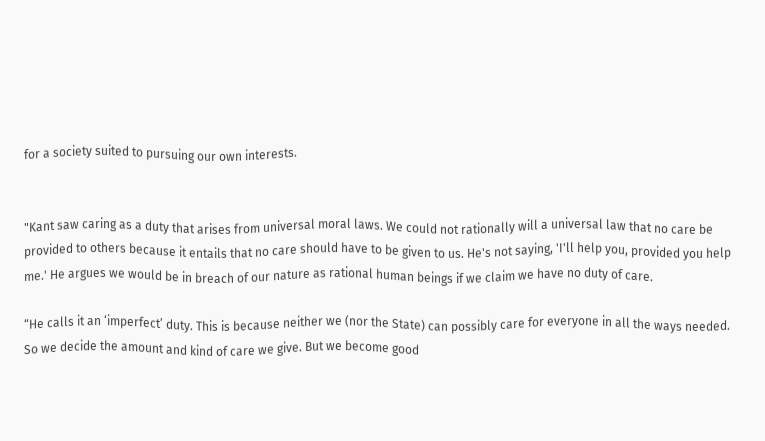for a society suited to pursuing our own interests.


"Kant saw caring as a duty that arises from universal moral laws. We could not rationally will a universal law that no care be provided to others because it entails that no care should have to be given to us. He's not saying, 'I'll help you, provided you help me.' He argues we would be in breach of our nature as rational human beings if we claim we have no duty of care.

“He calls it an ‘imperfect’ duty. This is because neither we (nor the State) can possibly care for everyone in all the ways needed. So we decide the amount and kind of care we give. But we become good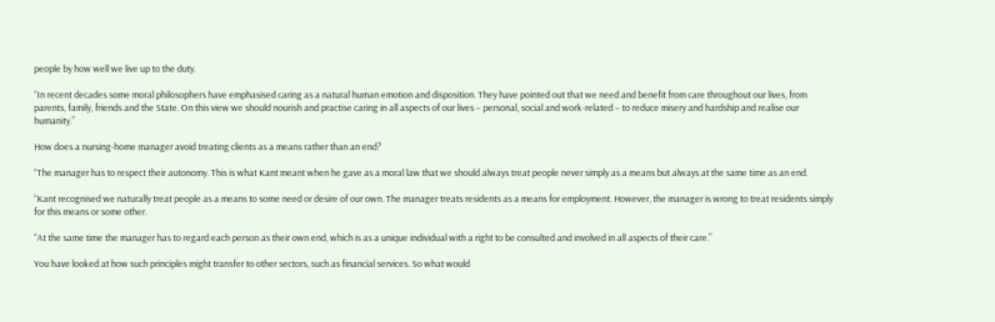people by how well we live up to the duty.

“In recent decades some moral philosophers have emphasised caring as a natural human emotion and disposition. They have pointed out that we need and benefit from care throughout our lives, from parents, family, friends and the State. On this view we should nourish and practise caring in all aspects of our lives – personal, social and work-related – to reduce misery and hardship and realise our humanity.”

How does a nursing-home manager avoid treating clients as a means rather than an end?

“The manager has to respect their autonomy. This is what Kant meant when he gave as a moral law that we should always treat people never simply as a means but always at the same time as an end.

“Kant recognised we naturally treat people as a means to some need or desire of our own. The manager treats residents as a means for employment. However, the manager is wrong to treat residents simply for this means or some other.

“At the same time the manager has to regard each person as their own end, which is as a unique individual with a right to be consulted and involved in all aspects of their care.”

You have looked at how such principles might transfer to other sectors, such as financial services. So what would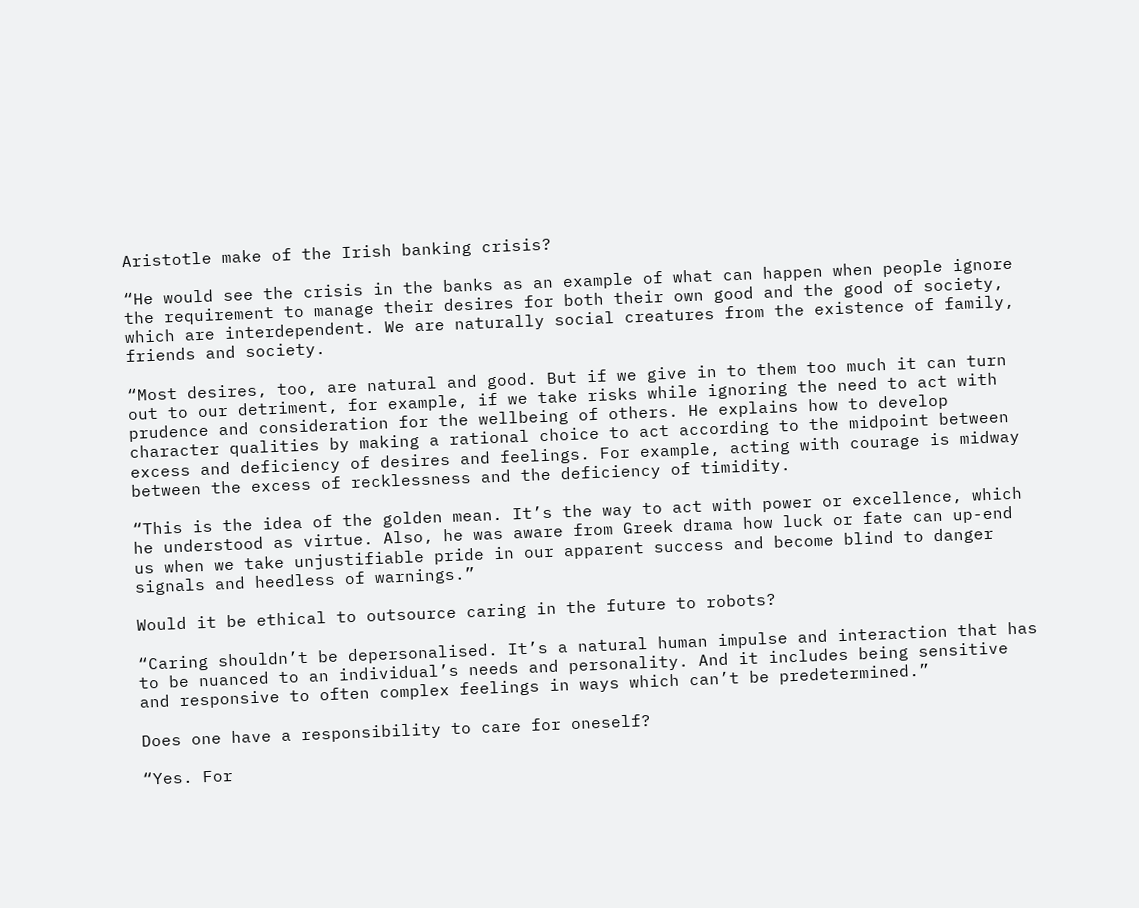Aristotle make of the Irish banking crisis?

“He would see the crisis in the banks as an example of what can happen when people ignore the requirement to manage their desires for both their own good and the good of society, which are interdependent. We are naturally social creatures from the existence of family, friends and society.

“Most desires, too, are natural and good. But if we give in to them too much it can turn out to our detriment, for example, if we take risks while ignoring the need to act with prudence and consideration for the wellbeing of others. He explains how to develop character qualities by making a rational choice to act according to the midpoint between excess and deficiency of desires and feelings. For example, acting with courage is midway between the excess of recklessness and the deficiency of timidity.

“This is the idea of the golden mean. It’s the way to act with power or excellence, which he understood as virtue. Also, he was aware from Greek drama how luck or fate can up-end us when we take unjustifiable pride in our apparent success and become blind to danger signals and heedless of warnings.”

Would it be ethical to outsource caring in the future to robots?

“Caring shouldn’t be depersonalised. It’s a natural human impulse and interaction that has to be nuanced to an individual’s needs and personality. And it includes being sensitive and responsive to often complex feelings in ways which can’t be predetermined.”

Does one have a responsibility to care for oneself?

“Yes. For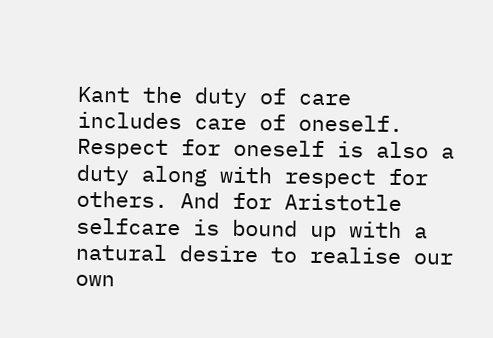Kant the duty of care includes care of oneself. Respect for oneself is also a duty along with respect for others. And for Aristotle selfcare is bound up with a natural desire to realise our own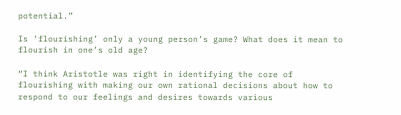potential.”

Is ‘flourishing’ only a young person’s game? What does it mean to flourish in one’s old age?

“I think Aristotle was right in identifying the core of flourishing with making our own rational decisions about how to respond to our feelings and desires towards various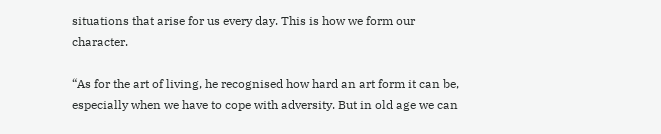situations that arise for us every day. This is how we form our character.

“As for the art of living, he recognised how hard an art form it can be, especially when we have to cope with adversity. But in old age we can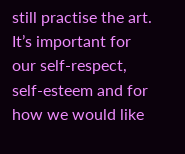still practise the art. It’s important for our self-respect, self-esteem and for how we would like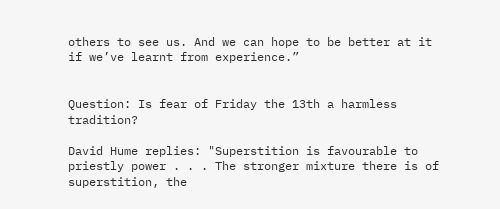others to see us. And we can hope to be better at it if we’ve learnt from experience.”


Question: Is fear of Friday the 13th a harmless tradition?

David Hume replies: "Superstition is favourable to priestly power . . . The stronger mixture there is of superstition, the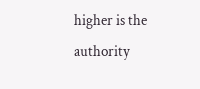higher is the authority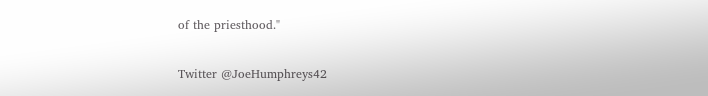of the priesthood."


Twitter @JoeHumphreys42